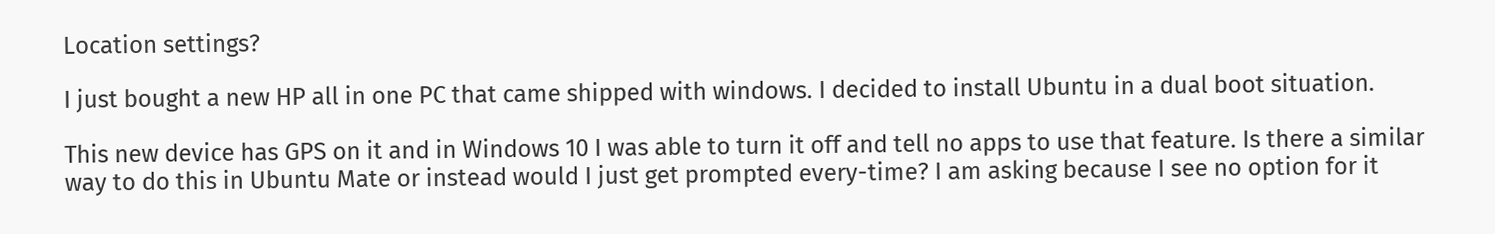Location settings?

I just bought a new HP all in one PC that came shipped with windows. I decided to install Ubuntu in a dual boot situation.

This new device has GPS on it and in Windows 10 I was able to turn it off and tell no apps to use that feature. Is there a similar way to do this in Ubuntu Mate or instead would I just get prompted every-time? I am asking because I see no option for it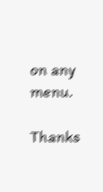on any menu.

Thanks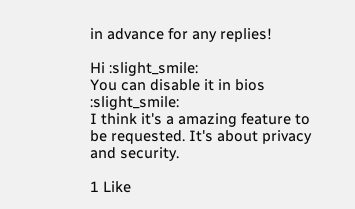in advance for any replies!

Hi :slight_smile:
You can disable it in bios :slight_smile:
I think it's a amazing feature to be requested. It's about privacy and security.

1 Like